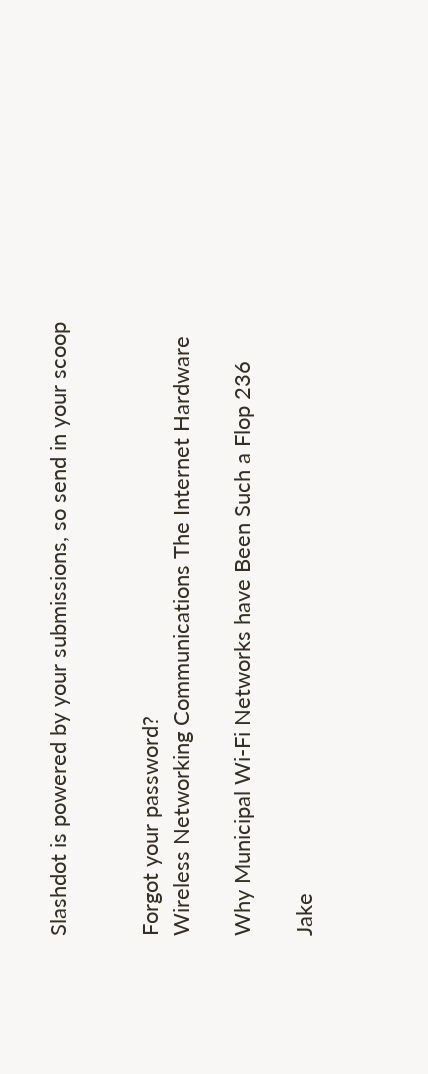Slashdot is powered by your submissions, so send in your scoop


Forgot your password?
Wireless Networking Communications The Internet Hardware

Why Municipal Wi-Fi Networks have Been Such a Flop 236

Jake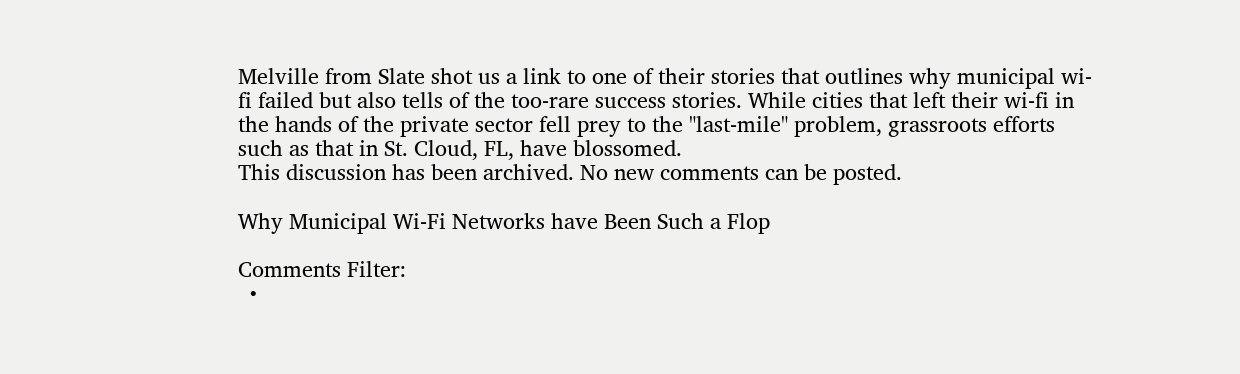Melville from Slate shot us a link to one of their stories that outlines why municipal wi-fi failed but also tells of the too-rare success stories. While cities that left their wi-fi in the hands of the private sector fell prey to the "last-mile" problem, grassroots efforts such as that in St. Cloud, FL, have blossomed.
This discussion has been archived. No new comments can be posted.

Why Municipal Wi-Fi Networks have Been Such a Flop

Comments Filter:
  •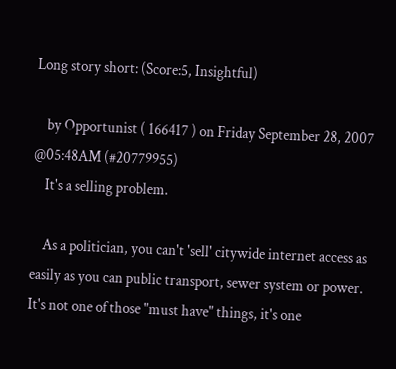Long story short: (Score:5, Insightful)

    by Opportunist ( 166417 ) on Friday September 28, 2007 @05:48AM (#20779955)
    It's a selling problem.

    As a politician, you can't 'sell' citywide internet access as easily as you can public transport, sewer system or power. It's not one of those "must have" things, it's one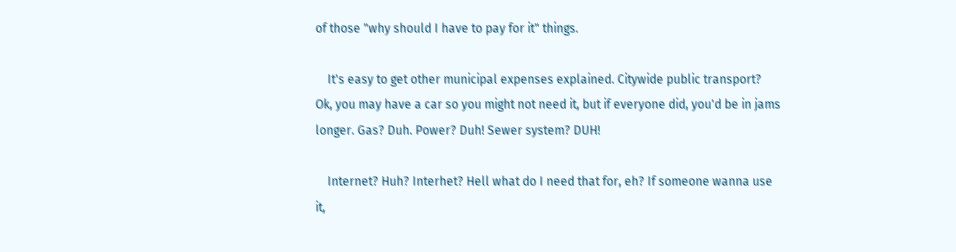of those "why should I have to pay for it" things.

    It's easy to get other municipal expenses explained. Citywide public transport? Ok, you may have a car so you might not need it, but if everyone did, you'd be in jams longer. Gas? Duh. Power? Duh! Sewer system? DUH!

    Internet? Huh? Interhet? Hell what do I need that for, eh? If someone wanna use it,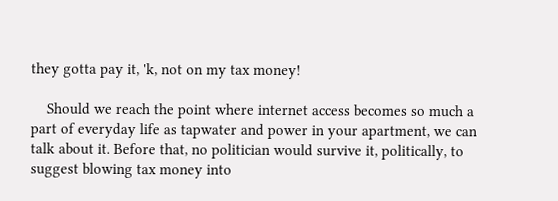they gotta pay it, 'k, not on my tax money!

    Should we reach the point where internet access becomes so much a part of everyday life as tapwater and power in your apartment, we can talk about it. Before that, no politician would survive it, politically, to suggest blowing tax money into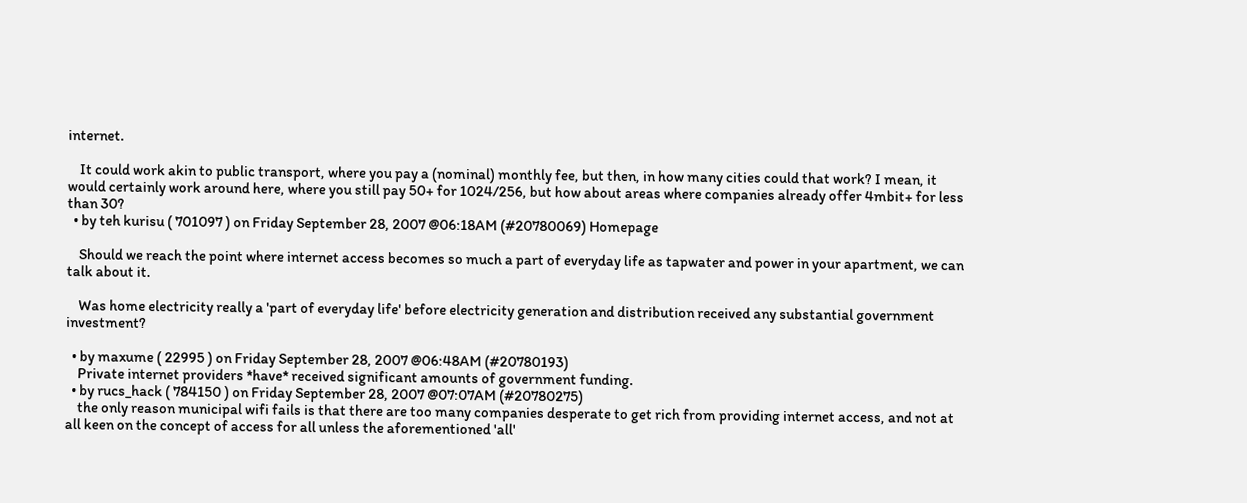internet.

    It could work akin to public transport, where you pay a (nominal) monthly fee, but then, in how many cities could that work? I mean, it would certainly work around here, where you still pay 50+ for 1024/256, but how about areas where companies already offer 4mbit+ for less than 30?
  • by teh kurisu ( 701097 ) on Friday September 28, 2007 @06:18AM (#20780069) Homepage

    Should we reach the point where internet access becomes so much a part of everyday life as tapwater and power in your apartment, we can talk about it.

    Was home electricity really a 'part of everyday life' before electricity generation and distribution received any substantial government investment?

  • by maxume ( 22995 ) on Friday September 28, 2007 @06:48AM (#20780193)
    Private internet providers *have* received significant amounts of government funding.
  • by rucs_hack ( 784150 ) on Friday September 28, 2007 @07:07AM (#20780275)
    the only reason municipal wifi fails is that there are too many companies desperate to get rich from providing internet access, and not at all keen on the concept of access for all unless the aforementioned 'all'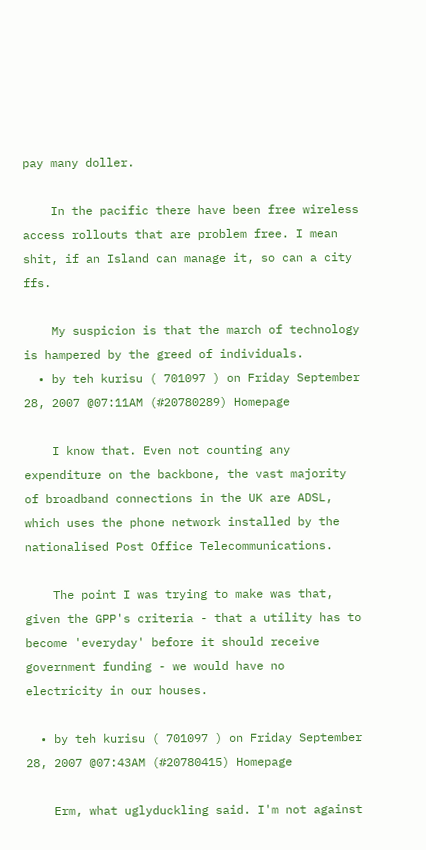pay many doller.

    In the pacific there have been free wireless access rollouts that are problem free. I mean shit, if an Island can manage it, so can a city ffs.

    My suspicion is that the march of technology is hampered by the greed of individuals.
  • by teh kurisu ( 701097 ) on Friday September 28, 2007 @07:11AM (#20780289) Homepage

    I know that. Even not counting any expenditure on the backbone, the vast majority of broadband connections in the UK are ADSL, which uses the phone network installed by the nationalised Post Office Telecommunications.

    The point I was trying to make was that, given the GPP's criteria - that a utility has to become 'everyday' before it should receive government funding - we would have no electricity in our houses.

  • by teh kurisu ( 701097 ) on Friday September 28, 2007 @07:43AM (#20780415) Homepage

    Erm, what uglyduckling said. I'm not against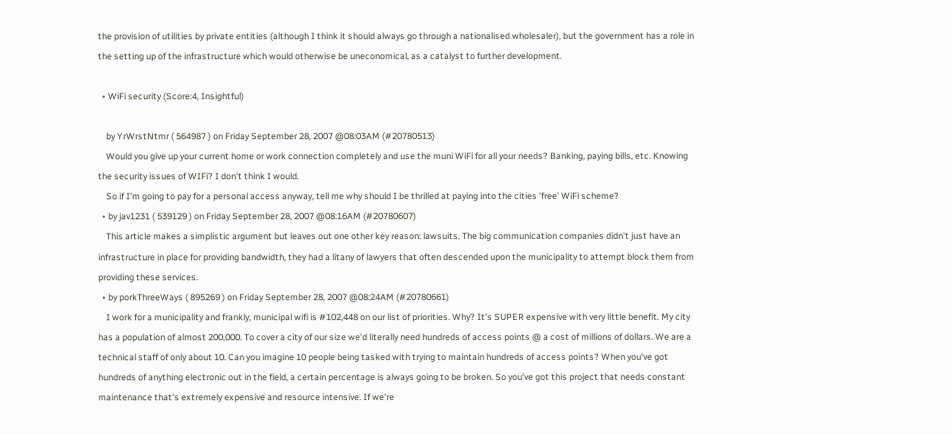the provision of utilities by private entities (although I think it should always go through a nationalised wholesaler), but the government has a role in the setting up of the infrastructure which would otherwise be uneconomical, as a catalyst to further development.

  • WiFi security (Score:4, Insightful)

    by YrWrstNtmr ( 564987 ) on Friday September 28, 2007 @08:03AM (#20780513)
    Would you give up your current home or work connection completely and use the muni WiFi for all your needs? Banking, paying bills, etc. Knowing the security issues of WIFi? I don't think I would.
    So if I'm going to pay for a personal access anyway, tell me why should I be thrilled at paying into the cities 'free' WiFi scheme?
  • by jav1231 ( 539129 ) on Friday September 28, 2007 @08:16AM (#20780607)
    This article makes a simplistic argument but leaves out one other key reason: lawsuits. The big communication companies didn't just have an infrastructure in place for providing bandwidth, they had a litany of lawyers that often descended upon the municipality to attempt block them from providing these services.
  • by porkThreeWays ( 895269 ) on Friday September 28, 2007 @08:24AM (#20780661)
    I work for a municipality and frankly, municipal wifi is #102,448 on our list of priorities. Why? It's SUPER expensive with very little benefit. My city has a population of almost 200,000. To cover a city of our size we'd literally need hundreds of access points @ a cost of millions of dollars. We are a technical staff of only about 10. Can you imagine 10 people being tasked with trying to maintain hundreds of access points? When you've got hundreds of anything electronic out in the field, a certain percentage is always going to be broken. So you've got this project that needs constant maintenance that's extremely expensive and resource intensive. If we're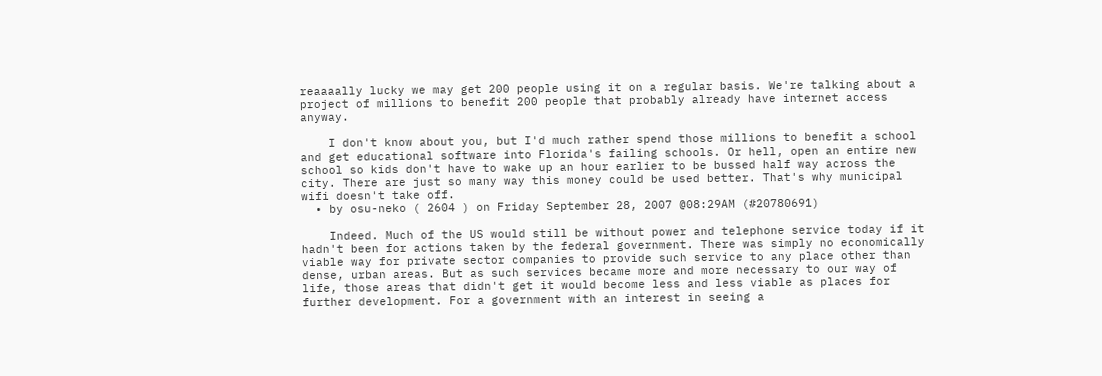reaaaally lucky we may get 200 people using it on a regular basis. We're talking about a project of millions to benefit 200 people that probably already have internet access anyway.

    I don't know about you, but I'd much rather spend those millions to benefit a school and get educational software into Florida's failing schools. Or hell, open an entire new school so kids don't have to wake up an hour earlier to be bussed half way across the city. There are just so many way this money could be used better. That's why municipal wifi doesn't take off.
  • by osu-neko ( 2604 ) on Friday September 28, 2007 @08:29AM (#20780691)

    Indeed. Much of the US would still be without power and telephone service today if it hadn't been for actions taken by the federal government. There was simply no economically viable way for private sector companies to provide such service to any place other than dense, urban areas. But as such services became more and more necessary to our way of life, those areas that didn't get it would become less and less viable as places for further development. For a government with an interest in seeing a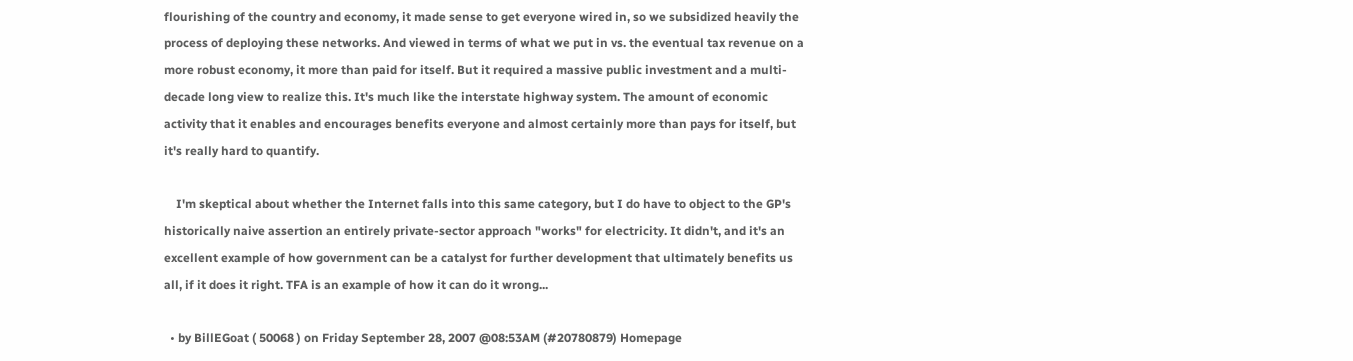flourishing of the country and economy, it made sense to get everyone wired in, so we subsidized heavily the process of deploying these networks. And viewed in terms of what we put in vs. the eventual tax revenue on a more robust economy, it more than paid for itself. But it required a massive public investment and a multi-decade long view to realize this. It's much like the interstate highway system. The amount of economic activity that it enables and encourages benefits everyone and almost certainly more than pays for itself, but it's really hard to quantify.

    I'm skeptical about whether the Internet falls into this same category, but I do have to object to the GP's historically naive assertion an entirely private-sector approach "works" for electricity. It didn't, and it's an excellent example of how government can be a catalyst for further development that ultimately benefits us all, if it does it right. TFA is an example of how it can do it wrong...

  • by BillEGoat ( 50068 ) on Friday September 28, 2007 @08:53AM (#20780879) Homepage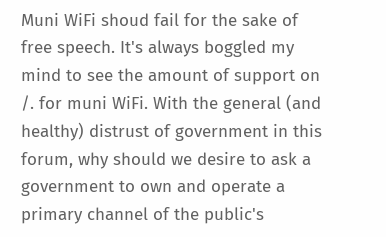Muni WiFi shoud fail for the sake of free speech. It's always boggled my mind to see the amount of support on /. for muni WiFi. With the general (and healthy) distrust of government in this forum, why should we desire to ask a government to own and operate a primary channel of the public's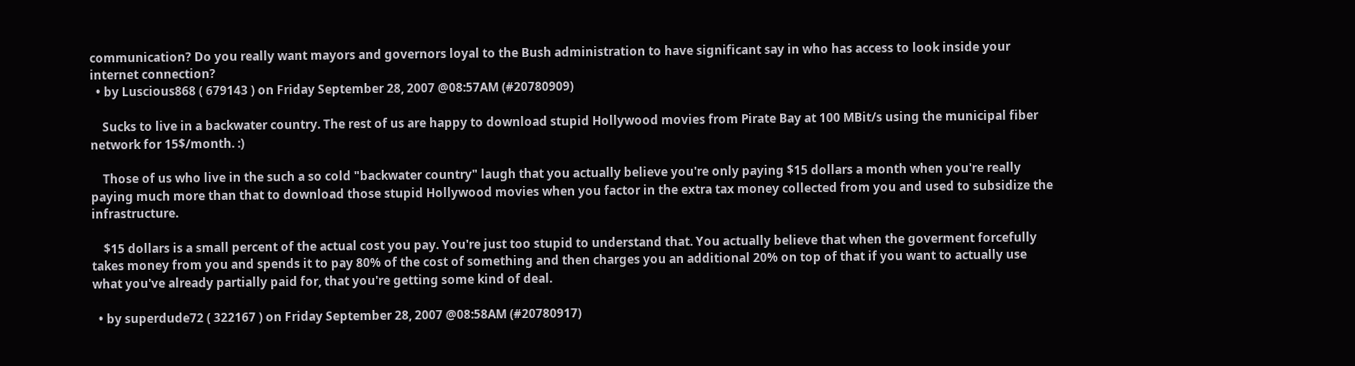communication? Do you really want mayors and governors loyal to the Bush administration to have significant say in who has access to look inside your internet connection?
  • by Luscious868 ( 679143 ) on Friday September 28, 2007 @08:57AM (#20780909)

    Sucks to live in a backwater country. The rest of us are happy to download stupid Hollywood movies from Pirate Bay at 100 MBit/s using the municipal fiber network for 15$/month. :)

    Those of us who live in the such a so cold "backwater country" laugh that you actually believe you're only paying $15 dollars a month when you're really paying much more than that to download those stupid Hollywood movies when you factor in the extra tax money collected from you and used to subsidize the infrastructure.

    $15 dollars is a small percent of the actual cost you pay. You're just too stupid to understand that. You actually believe that when the goverment forcefully takes money from you and spends it to pay 80% of the cost of something and then charges you an additional 20% on top of that if you want to actually use what you've already partially paid for, that you're getting some kind of deal.

  • by superdude72 ( 322167 ) on Friday September 28, 2007 @08:58AM (#20780917)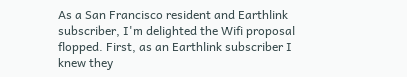As a San Francisco resident and Earthlink subscriber, I'm delighted the Wifi proposal flopped. First, as an Earthlink subscriber I knew they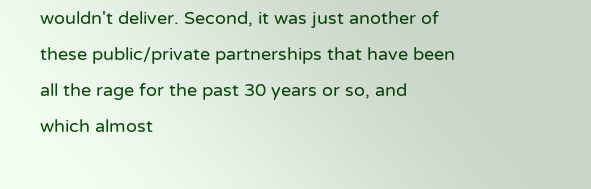wouldn't deliver. Second, it was just another of these public/private partnerships that have been all the rage for the past 30 years or so, and which almost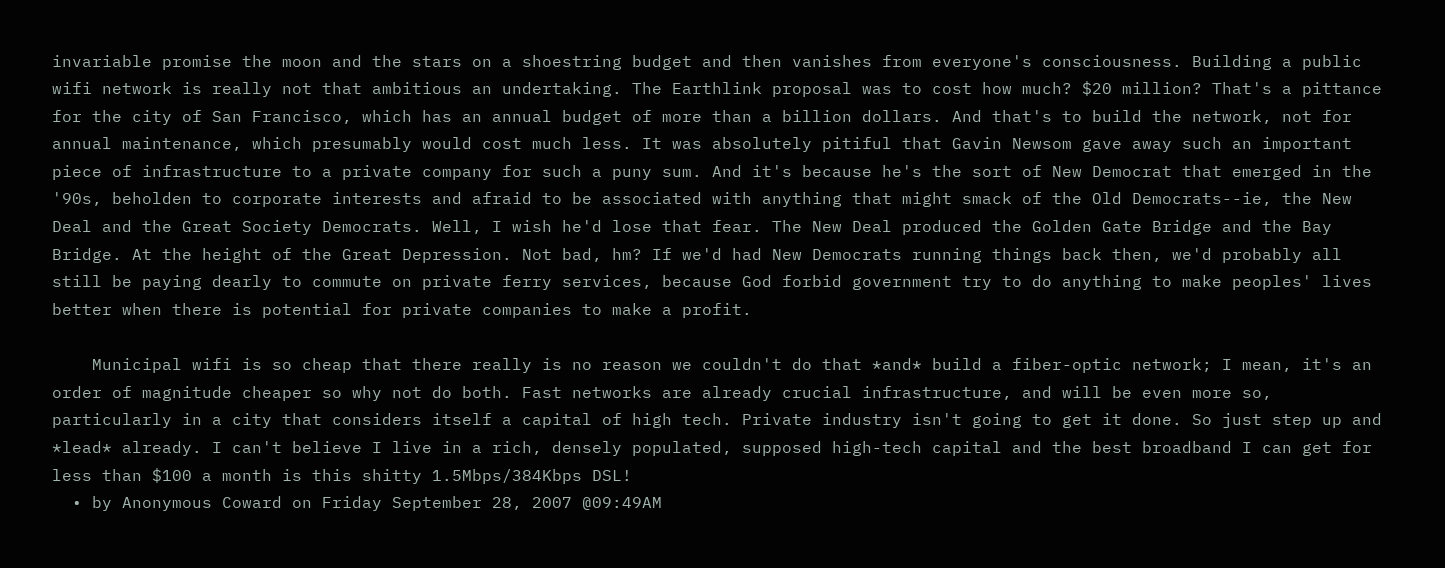invariable promise the moon and the stars on a shoestring budget and then vanishes from everyone's consciousness. Building a public wifi network is really not that ambitious an undertaking. The Earthlink proposal was to cost how much? $20 million? That's a pittance for the city of San Francisco, which has an annual budget of more than a billion dollars. And that's to build the network, not for annual maintenance, which presumably would cost much less. It was absolutely pitiful that Gavin Newsom gave away such an important piece of infrastructure to a private company for such a puny sum. And it's because he's the sort of New Democrat that emerged in the '90s, beholden to corporate interests and afraid to be associated with anything that might smack of the Old Democrats--ie, the New Deal and the Great Society Democrats. Well, I wish he'd lose that fear. The New Deal produced the Golden Gate Bridge and the Bay Bridge. At the height of the Great Depression. Not bad, hm? If we'd had New Democrats running things back then, we'd probably all still be paying dearly to commute on private ferry services, because God forbid government try to do anything to make peoples' lives better when there is potential for private companies to make a profit.

    Municipal wifi is so cheap that there really is no reason we couldn't do that *and* build a fiber-optic network; I mean, it's an order of magnitude cheaper so why not do both. Fast networks are already crucial infrastructure, and will be even more so, particularly in a city that considers itself a capital of high tech. Private industry isn't going to get it done. So just step up and *lead* already. I can't believe I live in a rich, densely populated, supposed high-tech capital and the best broadband I can get for less than $100 a month is this shitty 1.5Mbps/384Kbps DSL!
  • by Anonymous Coward on Friday September 28, 2007 @09:49AM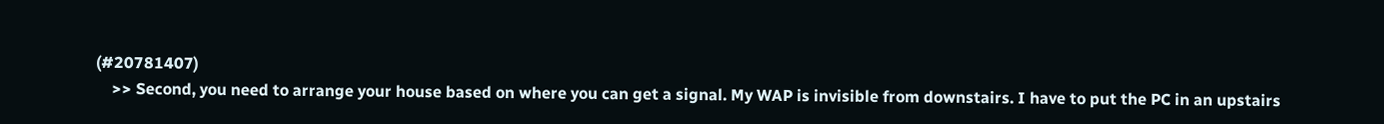(#20781407)
    >> Second, you need to arrange your house based on where you can get a signal. My WAP is invisible from downstairs. I have to put the PC in an upstairs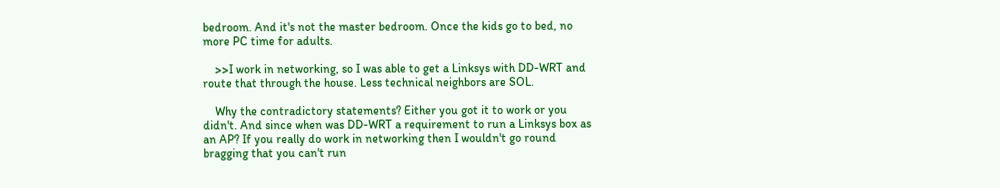bedroom. And it's not the master bedroom. Once the kids go to bed, no more PC time for adults.

    >>I work in networking, so I was able to get a Linksys with DD-WRT and route that through the house. Less technical neighbors are SOL.

    Why the contradictory statements? Either you got it to work or you didn't. And since when was DD-WRT a requirement to run a Linksys box as an AP? If you really do work in networking then I wouldn't go round bragging that you can't run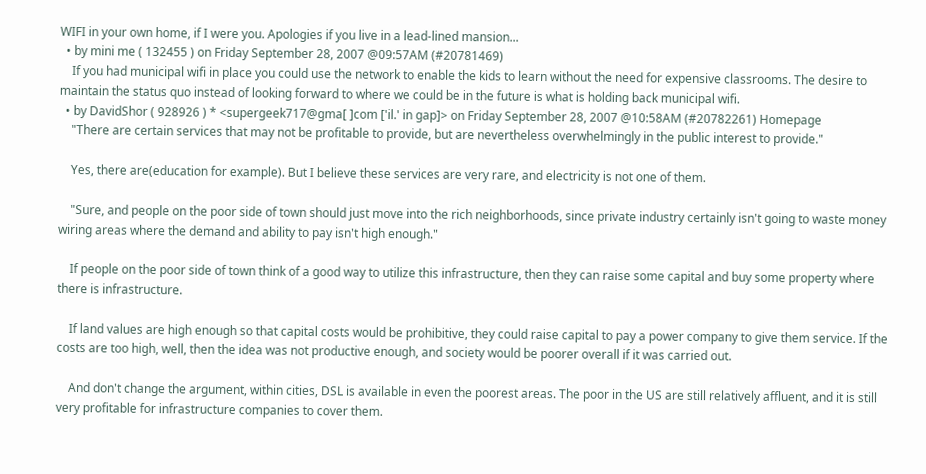WIFI in your own home, if I were you. Apologies if you live in a lead-lined mansion...
  • by mini me ( 132455 ) on Friday September 28, 2007 @09:57AM (#20781469)
    If you had municipal wifi in place you could use the network to enable the kids to learn without the need for expensive classrooms. The desire to maintain the status quo instead of looking forward to where we could be in the future is what is holding back municipal wifi.
  • by DavidShor ( 928926 ) * <supergeek717@gma[ ]com ['il.' in gap]> on Friday September 28, 2007 @10:58AM (#20782261) Homepage
    "There are certain services that may not be profitable to provide, but are nevertheless overwhelmingly in the public interest to provide."

    Yes, there are(education for example). But I believe these services are very rare, and electricity is not one of them.

    "Sure, and people on the poor side of town should just move into the rich neighborhoods, since private industry certainly isn't going to waste money wiring areas where the demand and ability to pay isn't high enough."

    If people on the poor side of town think of a good way to utilize this infrastructure, then they can raise some capital and buy some property where there is infrastructure.

    If land values are high enough so that capital costs would be prohibitive, they could raise capital to pay a power company to give them service. If the costs are too high, well, then the idea was not productive enough, and society would be poorer overall if it was carried out.

    And don't change the argument, within cities, DSL is available in even the poorest areas. The poor in the US are still relatively affluent, and it is still very profitable for infrastructure companies to cover them.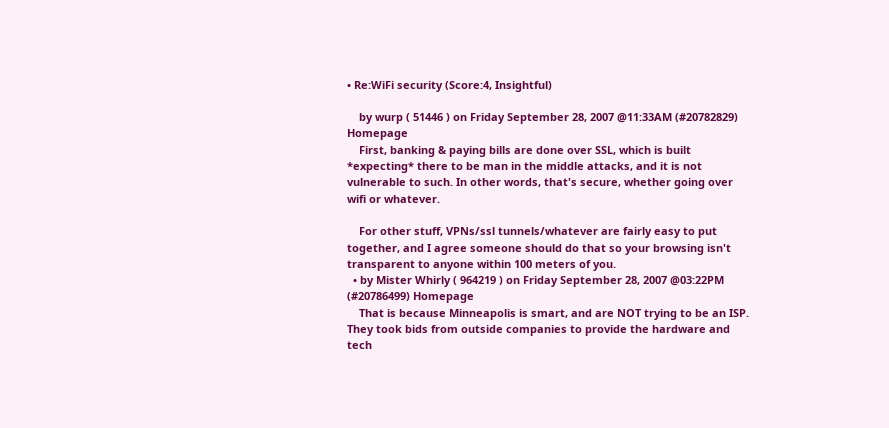• Re:WiFi security (Score:4, Insightful)

    by wurp ( 51446 ) on Friday September 28, 2007 @11:33AM (#20782829) Homepage
    First, banking & paying bills are done over SSL, which is built *expecting* there to be man in the middle attacks, and it is not vulnerable to such. In other words, that's secure, whether going over wifi or whatever.

    For other stuff, VPNs/ssl tunnels/whatever are fairly easy to put together, and I agree someone should do that so your browsing isn't transparent to anyone within 100 meters of you.
  • by Mister Whirly ( 964219 ) on Friday September 28, 2007 @03:22PM (#20786499) Homepage
    That is because Minneapolis is smart, and are NOT trying to be an ISP. They took bids from outside companies to provide the hardware and tech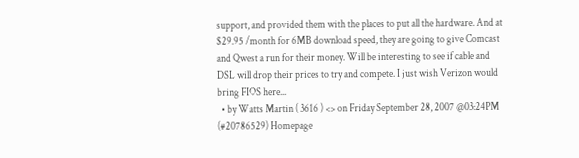support, and provided them with the places to put all the hardware. And at $29.95 /month for 6MB download speed, they are going to give Comcast and Qwest a run for their money. Will be interesting to see if cable and DSL will drop their prices to try and compete. I just wish Verizon would bring FIOS here...
  • by Watts Martin ( 3616 ) <> on Friday September 28, 2007 @03:24PM (#20786529) Homepage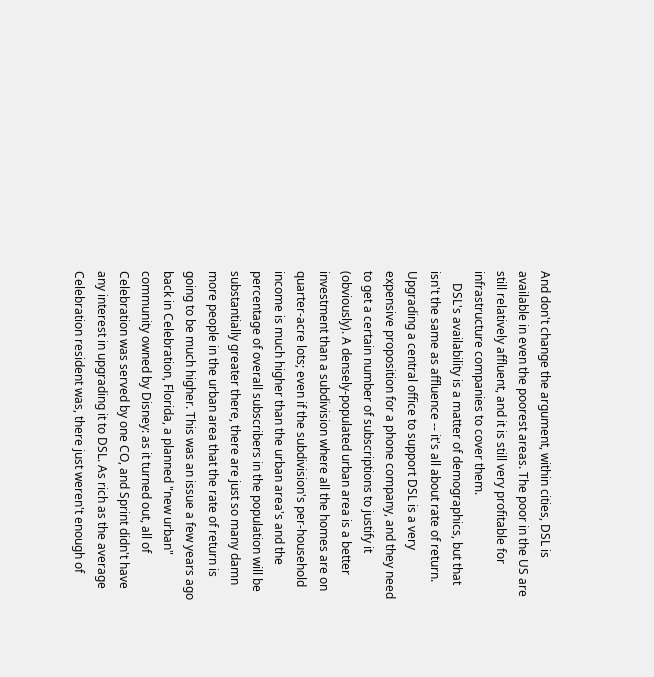And don't change the argument, within cities, DSL is available in even the poorest areas. The poor in the US are still relatively affluent, and it is still very profitable for infrastructure companies to cover them.
    DSL's availability is a matter of demographics, but that isn't the same as affluence -- it's all about rate of return. Upgrading a central office to support DSL is a very expensive proposition for a phone company, and they need to get a certain number of subscriptions to justify it (obviously). A densely-populated urban area is a better investment than a subdivision where all the homes are on quarter-acre lots; even if the subdivision's per-household income is much higher than the urban area's and the percentage of overall subscribers in the population will be substantially greater there, there are just so many damn more people in the urban area that the rate of return is going to be much higher. This was an issue a few years ago back in Celebration, Florida, a planned "new urban" community owned by Disney: as it turned out, all of Celebration was served by one CO, and Sprint didn't have any interest in upgrading it to DSL. As rich as the average Celebration resident was, there just weren't enough of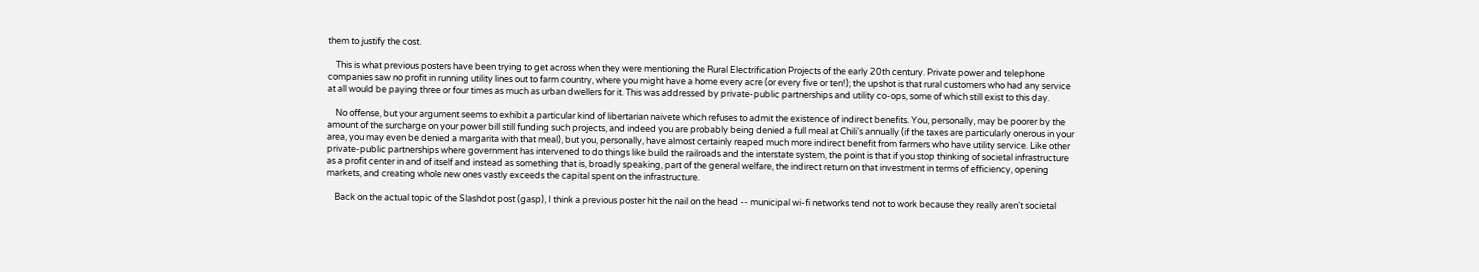them to justify the cost.

    This is what previous posters have been trying to get across when they were mentioning the Rural Electrification Projects of the early 20th century. Private power and telephone companies saw no profit in running utility lines out to farm country, where you might have a home every acre (or every five or ten!); the upshot is that rural customers who had any service at all would be paying three or four times as much as urban dwellers for it. This was addressed by private-public partnerships and utility co-ops, some of which still exist to this day.

    No offense, but your argument seems to exhibit a particular kind of libertarian naivete which refuses to admit the existence of indirect benefits. You, personally, may be poorer by the amount of the surcharge on your power bill still funding such projects, and indeed you are probably being denied a full meal at Chili's annually (if the taxes are particularly onerous in your area, you may even be denied a margarita with that meal), but you, personally, have almost certainly reaped much more indirect benefit from farmers who have utility service. Like other private-public partnerships where government has intervened to do things like build the railroads and the interstate system, the point is that if you stop thinking of societal infrastructure as a profit center in and of itself and instead as something that is, broadly speaking, part of the general welfare, the indirect return on that investment in terms of efficiency, opening markets, and creating whole new ones vastly exceeds the capital spent on the infrastructure.

    Back on the actual topic of the Slashdot post (gasp), I think a previous poster hit the nail on the head -- municipal wi-fi networks tend not to work because they really aren't societal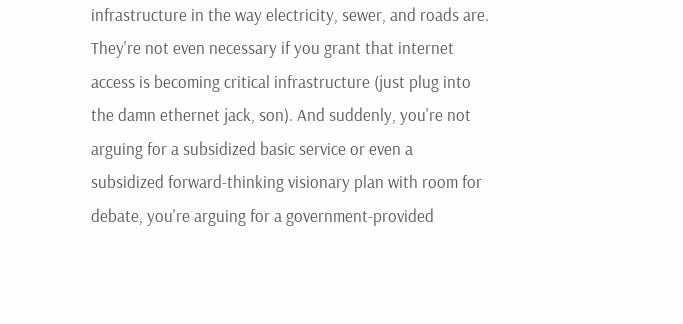infrastructure in the way electricity, sewer, and roads are. They're not even necessary if you grant that internet access is becoming critical infrastructure (just plug into the damn ethernet jack, son). And suddenly, you're not arguing for a subsidized basic service or even a subsidized forward-thinking visionary plan with room for debate, you're arguing for a government-provided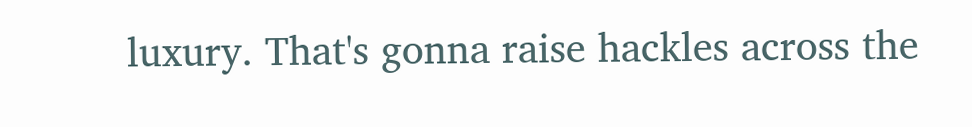luxury. That's gonna raise hackles across the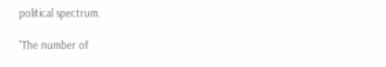political spectrum.

"The number of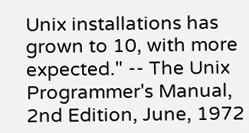Unix installations has grown to 10, with more expected." -- The Unix Programmer's Manual, 2nd Edition, June, 1972